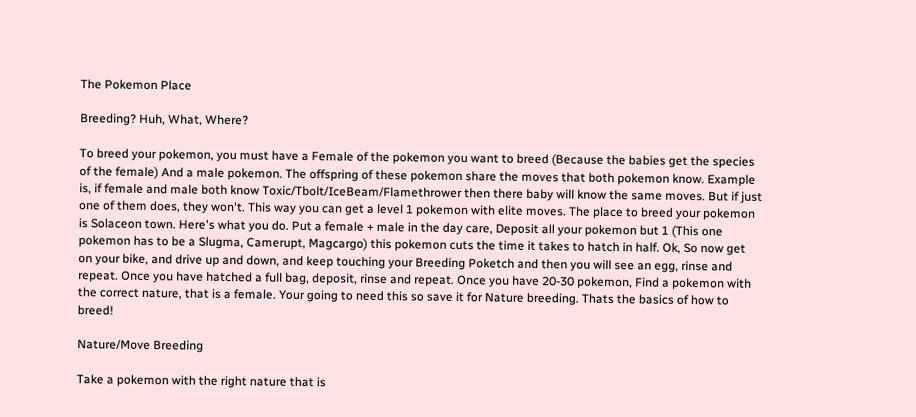The Pokemon Place

Breeding? Huh, What, Where?

To breed your pokemon, you must have a Female of the pokemon you want to breed (Because the babies get the species of the female) And a male pokemon. The offspring of these pokemon share the moves that both pokemon know. Example is, if female and male both know Toxic/Tbolt/IceBeam/Flamethrower then there baby will know the same moves. But if just one of them does, they won't. This way you can get a level 1 pokemon with elite moves. The place to breed your pokemon is Solaceon town. Here's what you do. Put a female + male in the day care, Deposit all your pokemon but 1 (This one pokemon has to be a Slugma, Camerupt, Magcargo) this pokemon cuts the time it takes to hatch in half. Ok, So now get on your bike, and drive up and down, and keep touching your Breeding Poketch and then you will see an egg, rinse and repeat. Once you have hatched a full bag, deposit, rinse and repeat. Once you have 20-30 pokemon, Find a pokemon with the correct nature, that is a female. Your going to need this so save it for Nature breeding. Thats the basics of how to breed!

Nature/Move Breeding

Take a pokemon with the right nature that is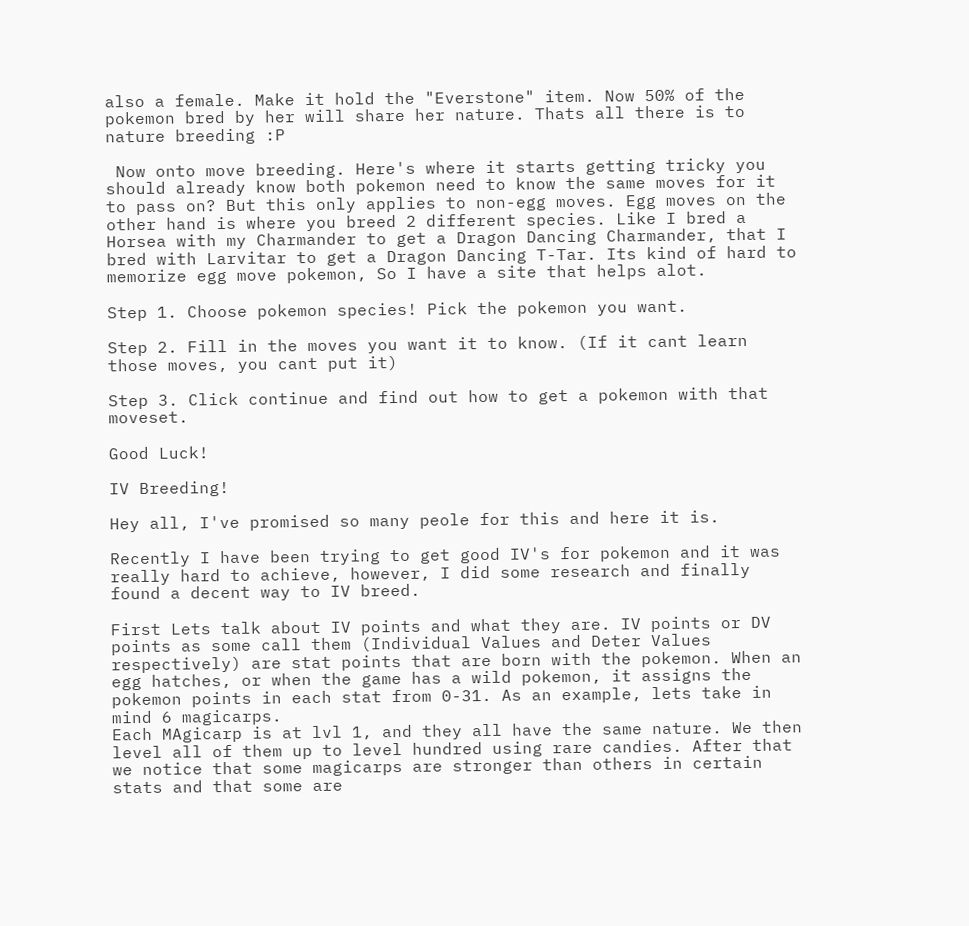also a female. Make it hold the "Everstone" item. Now 50% of the pokemon bred by her will share her nature. Thats all there is to nature breeding :P

 Now onto move breeding. Here's where it starts getting tricky you should already know both pokemon need to know the same moves for it to pass on? But this only applies to non-egg moves. Egg moves on the other hand is where you breed 2 different species. Like I bred a Horsea with my Charmander to get a Dragon Dancing Charmander, that I bred with Larvitar to get a Dragon Dancing T-Tar. Its kind of hard to memorize egg move pokemon, So I have a site that helps alot.

Step 1. Choose pokemon species! Pick the pokemon you want.

Step 2. Fill in the moves you want it to know. (If it cant learn those moves, you cant put it)

Step 3. Click continue and find out how to get a pokemon with that moveset.

Good Luck!

IV Breeding!

Hey all, I've promised so many peole for this and here it is.

Recently I have been trying to get good IV's for pokemon and it was really hard to achieve, however, I did some research and finally found a decent way to IV breed.

First Lets talk about IV points and what they are. IV points or DV points as some call them (Individual Values and Deter Values respectively) are stat points that are born with the pokemon. When an egg hatches, or when the game has a wild pokemon, it assigns the pokemon points in each stat from 0-31. As an example, lets take in mind 6 magicarps.
Each MAgicarp is at lvl 1, and they all have the same nature. We then level all of them up to level hundred using rare candies. After that we notice that some magicarps are stronger than others in certain stats and that some are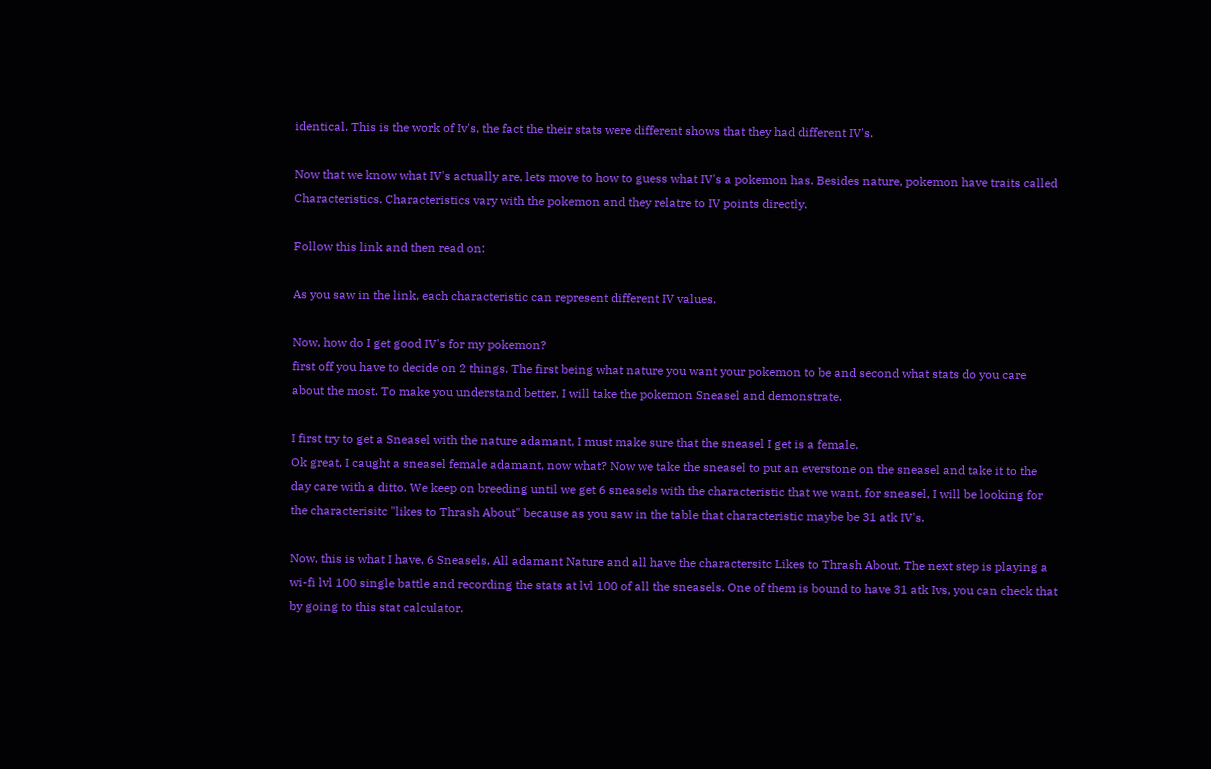identical. This is the work of Iv's, the fact the their stats were different shows that they had different IV's.

Now that we know what IV's actually are, lets move to how to guess what IV's a pokemon has. Besides nature, pokemon have traits called Characteristics. Characteristics vary with the pokemon and they relatre to IV points directly.

Follow this link and then read on:

As you saw in the link, each characteristic can represent different IV values.

Now, how do I get good IV's for my pokemon?
first off you have to decide on 2 things. The first being what nature you want your pokemon to be and second what stats do you care about the most. To make you understand better, I will take the pokemon Sneasel and demonstrate.

I first try to get a Sneasel with the nature adamant, I must make sure that the sneasel I get is a female.
Ok great, I caught a sneasel female adamant, now what? Now we take the sneasel to put an everstone on the sneasel and take it to the day care with a ditto. We keep on breeding until we get 6 sneasels with the characteristic that we want. for sneasel, I will be looking for the characterisitc "likes to Thrash About" because as you saw in the table that characteristic maybe be 31 atk IV's.

Now, this is what I have, 6 Sneasels, All adamant Nature and all have the charactersitc Likes to Thrash About. The next step is playing a wi-fi lvl 100 single battle and recording the stats at lvl 100 of all the sneasels. One of them is bound to have 31 atk Ivs, you can check that by going to this stat calculator.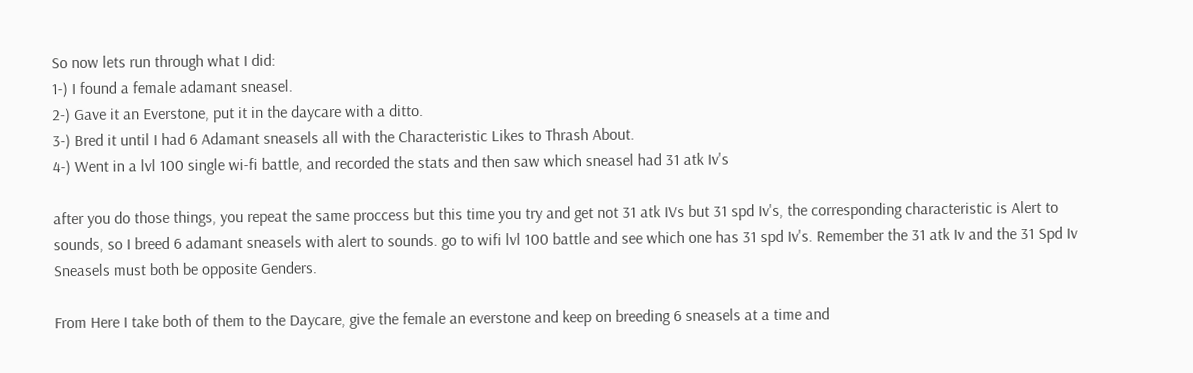So now lets run through what I did:
1-) I found a female adamant sneasel.
2-) Gave it an Everstone, put it in the daycare with a ditto.
3-) Bred it until I had 6 Adamant sneasels all with the Characteristic Likes to Thrash About.
4-) Went in a lvl 100 single wi-fi battle, and recorded the stats and then saw which sneasel had 31 atk Iv's

after you do those things, you repeat the same proccess but this time you try and get not 31 atk IVs but 31 spd Iv's, the corresponding characteristic is Alert to sounds, so I breed 6 adamant sneasels with alert to sounds. go to wifi lvl 100 battle and see which one has 31 spd Iv's. Remember the 31 atk Iv and the 31 Spd Iv Sneasels must both be opposite Genders.

From Here I take both of them to the Daycare, give the female an everstone and keep on breeding 6 sneasels at a time and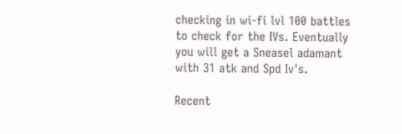checking in wi-fi lvl 100 battles to check for the IVs. Eventually you will get a Sneasel adamant with 31 atk and Spd Iv's.

Recent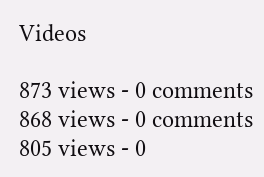Videos

873 views - 0 comments
868 views - 0 comments
805 views - 0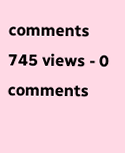comments
745 views - 0 comments